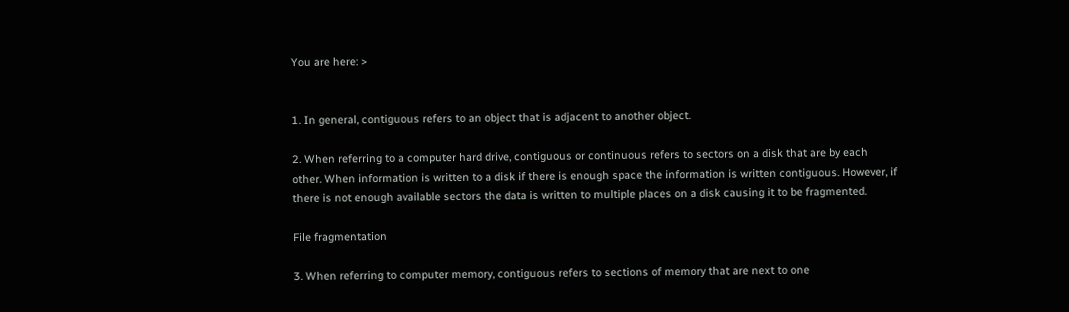You are here: >


1. In general, contiguous refers to an object that is adjacent to another object.

2. When referring to a computer hard drive, contiguous or continuous refers to sectors on a disk that are by each other. When information is written to a disk if there is enough space the information is written contiguous. However, if there is not enough available sectors the data is written to multiple places on a disk causing it to be fragmented.

File fragmentation

3. When referring to computer memory, contiguous refers to sections of memory that are next to one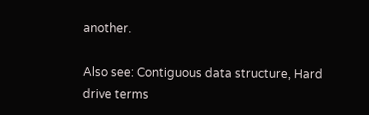another.

Also see: Contiguous data structure, Hard drive terms